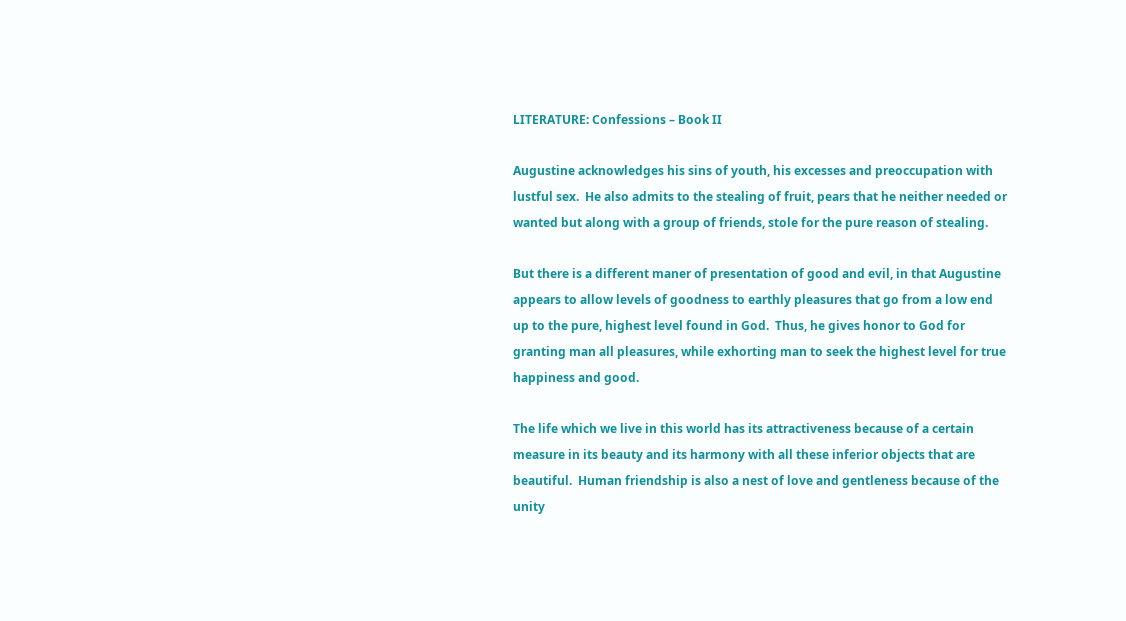LITERATURE: Confessions – Book II

Augustine acknowledges his sins of youth, his excesses and preoccupation with lustful sex.  He also admits to the stealing of fruit, pears that he neither needed or wanted but along with a group of friends, stole for the pure reason of stealing.

But there is a different maner of presentation of good and evil, in that Augustine appears to allow levels of goodness to earthly pleasures that go from a low end up to the pure, highest level found in God.  Thus, he gives honor to God for granting man all pleasures, while exhorting man to seek the highest level for true happiness and good.

The life which we live in this world has its attractiveness because of a certain measure in its beauty and its harmony with all these inferior objects that are beautiful.  Human friendship is also a nest of love and gentleness because of the unity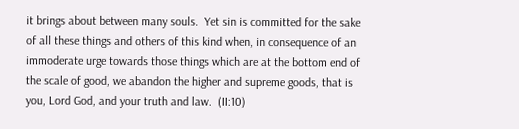it brings about between many souls.  Yet sin is committed for the sake of all these things and others of this kind when, in consequence of an immoderate urge towards those things which are at the bottom end of the scale of good, we abandon the higher and supreme goods, that is you, Lord God, and your truth and law.  (II:10)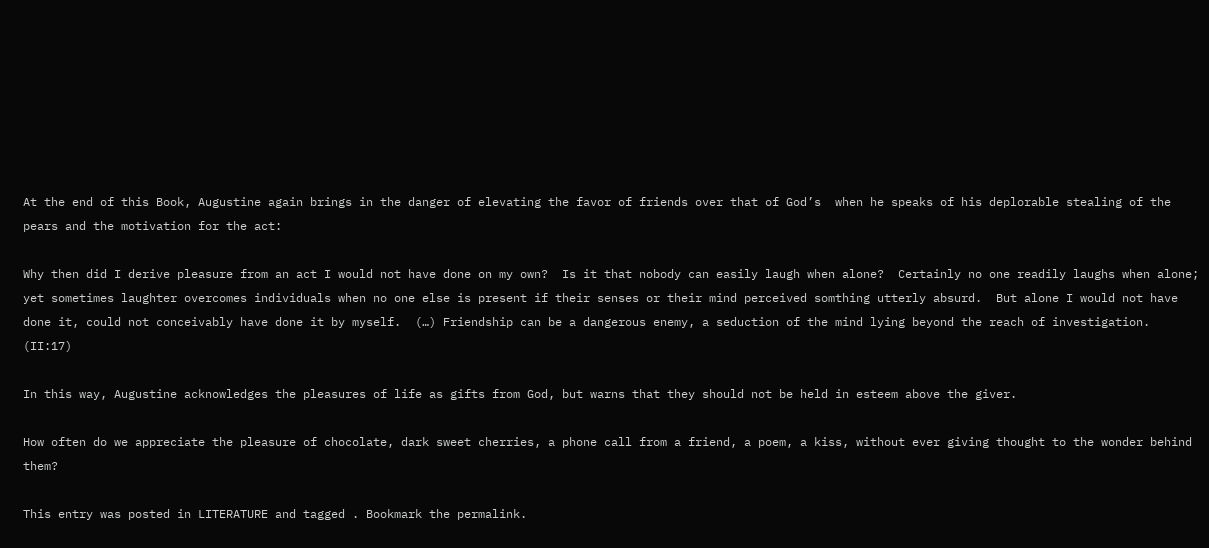At the end of this Book, Augustine again brings in the danger of elevating the favor of friends over that of God’s  when he speaks of his deplorable stealing of the pears and the motivation for the act:

Why then did I derive pleasure from an act I would not have done on my own?  Is it that nobody can easily laugh when alone?  Certainly no one readily laughs when alone; yet sometimes laughter overcomes individuals when no one else is present if their senses or their mind perceived somthing utterly absurd.  But alone I would not have done it, could not conceivably have done it by myself.  (…) Friendship can be a dangerous enemy, a seduction of the mind lying beyond the reach of investigation.  (II:17)

In this way, Augustine acknowledges the pleasures of life as gifts from God, but warns that they should not be held in esteem above the giver.

How often do we appreciate the pleasure of chocolate, dark sweet cherries, a phone call from a friend, a poem, a kiss, without ever giving thought to the wonder behind them?

This entry was posted in LITERATURE and tagged . Bookmark the permalink.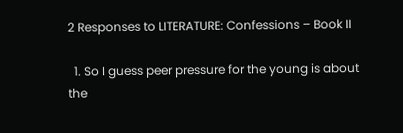2 Responses to LITERATURE: Confessions – Book II

  1. So I guess peer pressure for the young is about the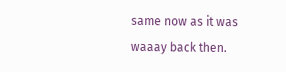same now as it was waaay back then.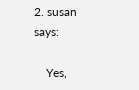2. susan says:

    Yes,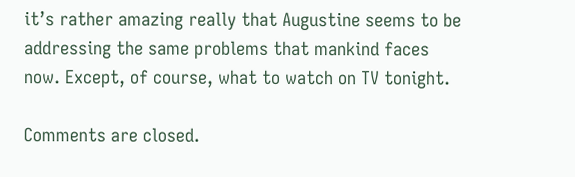it’s rather amazing really that Augustine seems to be addressing the same problems that mankind faces now. Except, of course, what to watch on TV tonight.

Comments are closed.